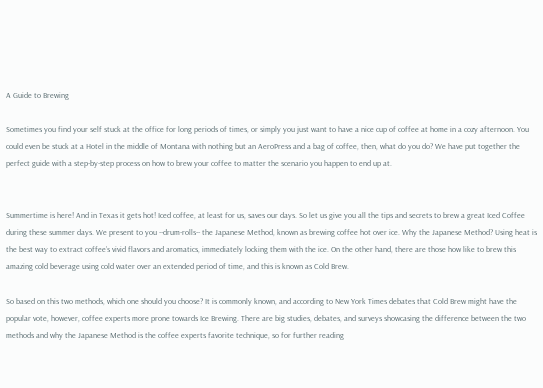A Guide to Brewing

Sometimes you find your self stuck at the office for long periods of times, or simply you just want to have a nice cup of coffee at home in a cozy afternoon. You could even be stuck at a Hotel in the middle of Montana with nothing but an AeroPress and a bag of coffee, then, what do you do? We have put together the perfect guide with a step-by-step process on how to brew your coffee to matter the scenario you happen to end up at.


Summertime is here! And in Texas it gets hot! Iced coffee, at least for us, saves our days. So let us give you all the tips and secrets to brew a great Iced Coffee during these summer days. We present to you --drum-rolls-- the Japanese Method, known as brewing coffee hot over ice. Why the Japanese Method? Using heat is the best way to extract coffee’s vivid flavors and aromatics, immediately locking them with the ice. On the other hand, there are those how like to brew this amazing cold beverage using cold water over an extended period of time, and this is known as Cold Brew.

So based on this two methods, which one should you choose? It is commonly known, and according to New York Times debates that Cold Brew might have the popular vote, however, coffee experts more prone towards Ice Brewing. There are big studies, debates, and surveys showcasing the difference between the two methods and why the Japanese Method is the coffee experts favorite technique, so for further reading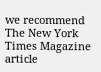we recommend The New York Times Magazine article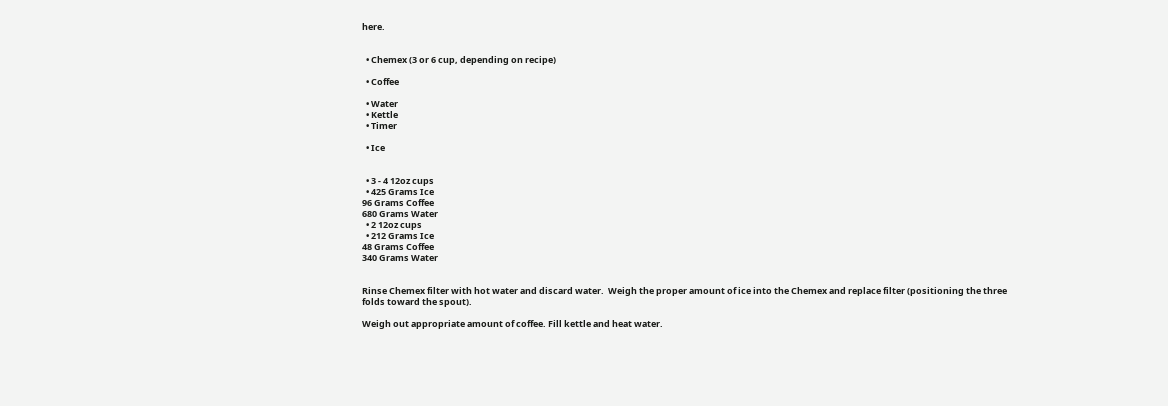here.


  • Chemex (3 or 6 cup, depending on recipe)

  • Coffee

  • Water
  • Kettle
  • Timer

  • Ice


  • 3 - 4 12oz cups
  • 425 Grams Ice
96 Grams Coffee
680 Grams Water
  • 2 12oz cups
  • 212 Grams Ice
48 Grams Coffee
340 Grams Water


Rinse Chemex filter with hot water and discard water.  Weigh the proper amount of ice into the Chemex and replace filter (positioning the three folds toward the spout).

Weigh out appropriate amount of coffee. Fill kettle and heat water.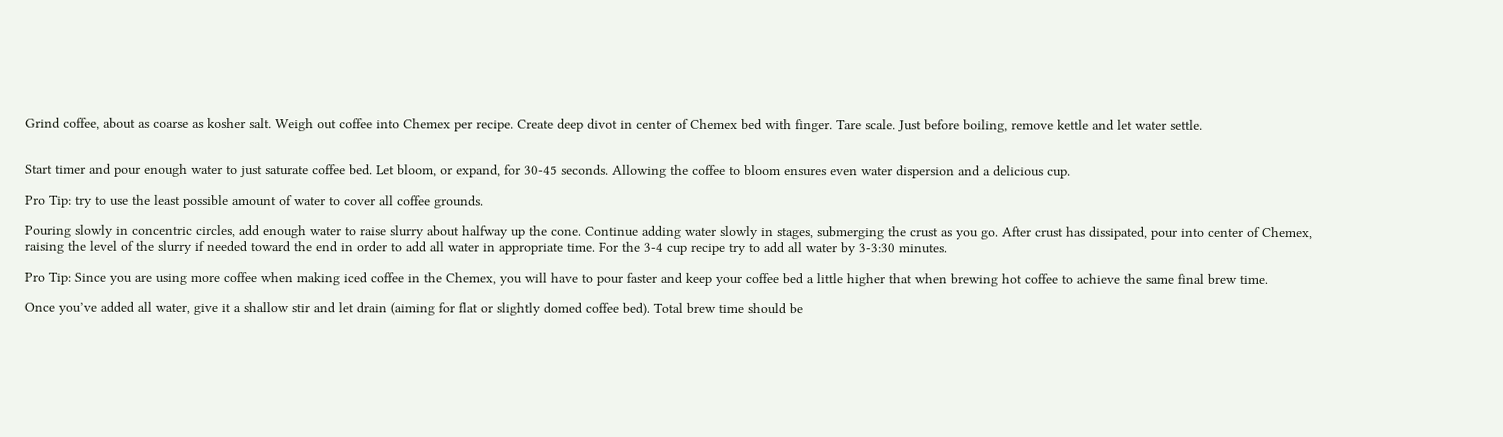Grind coffee, about as coarse as kosher salt. Weigh out coffee into Chemex per recipe. Create deep divot in center of Chemex bed with finger. Tare scale. Just before boiling, remove kettle and let water settle.


Start timer and pour enough water to just saturate coffee bed. Let bloom, or expand, for 30-45 seconds. Allowing the coffee to bloom ensures even water dispersion and a delicious cup.

Pro Tip: try to use the least possible amount of water to cover all coffee grounds.

Pouring slowly in concentric circles, add enough water to raise slurry about halfway up the cone. Continue adding water slowly in stages, submerging the crust as you go. After crust has dissipated, pour into center of Chemex, raising the level of the slurry if needed toward the end in order to add all water in appropriate time. For the 3-4 cup recipe try to add all water by 3-3:30 minutes.

Pro Tip: Since you are using more coffee when making iced coffee in the Chemex, you will have to pour faster and keep your coffee bed a little higher that when brewing hot coffee to achieve the same final brew time.

Once you’ve added all water, give it a shallow stir and let drain (aiming for flat or slightly domed coffee bed). Total brew time should be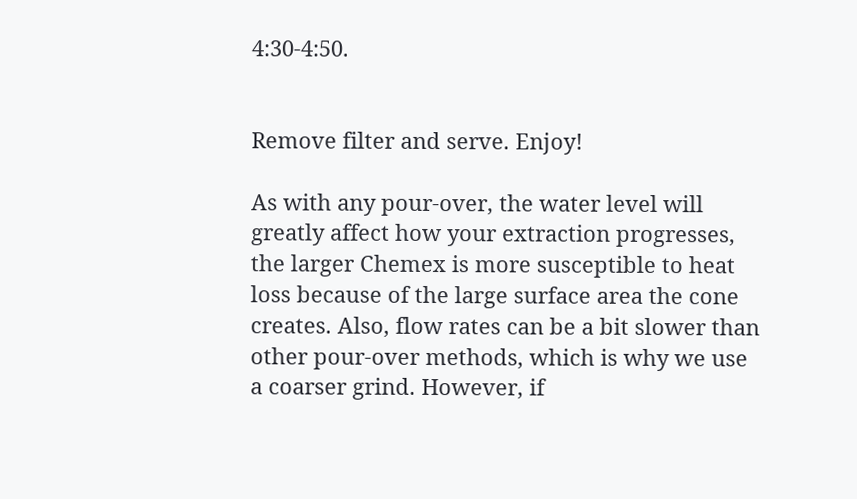4:30-4:50.


Remove filter and serve. Enjoy!

As with any pour-over, the water level will greatly affect how your extraction progresses, the larger Chemex is more susceptible to heat loss because of the large surface area the cone creates. Also, flow rates can be a bit slower than other pour-over methods, which is why we use a coarser grind. However, if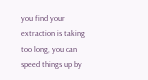you find your extraction is taking too long, you can speed things up by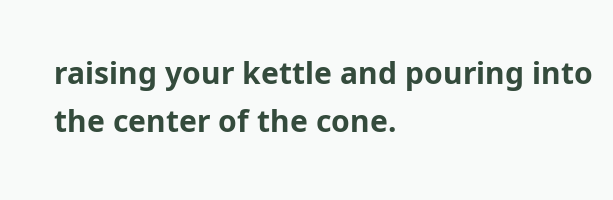raising your kettle and pouring into the center of the cone.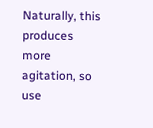Naturally, this produces more agitation, so use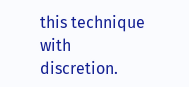this technique with discretion.